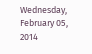Wednesday, February 05, 2014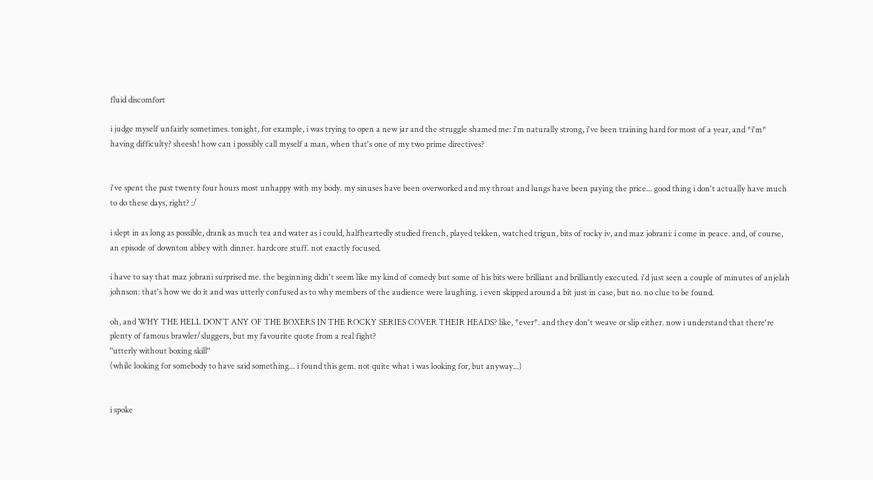fluid discomfort

i judge myself unfairly sometimes. tonight, for example, i was trying to open a new jar and the struggle shamed me: i'm naturally strong, i've been training hard for most of a year, and *i'm* having difficulty? sheesh! how can i possibly call myself a man, when that's one of my two prime directives?


i've spent the past twenty four hours most unhappy with my body. my sinuses have been overworked and my throat and lungs have been paying the price... good thing i don't actually have much to do these days, right? :/

i slept in as long as possible, drank as much tea and water as i could, halfheartedly studied french, played tekken, watched trigun, bits of rocky iv, and maz jobrani: i come in peace. and, of course, an episode of downton abbey with dinner. hardcore stuff. not exactly focused.

i have to say that maz jobrani surprised me. the beginning didn't seem like my kind of comedy but some of his bits were brilliant and brilliantly executed. i'd just seen a couple of minutes of anjelah johnson: that's how we do it and was utterly confused as to why members of the audience were laughing. i even skipped around a bit just in case, but no. no clue to be found.

oh, and WHY THE HELL DON'T ANY OF THE BOXERS IN THE ROCKY SERIES COVER THEIR HEADS? like, *ever*. and they don't weave or slip either. now i understand that there're plenty of famous brawler/sluggers, but my favourite quote from a real fight?
"utterly without boxing skill"
(while looking for somebody to have said something... i found this gem. not quite what i was looking for, but anyway...)


i spoke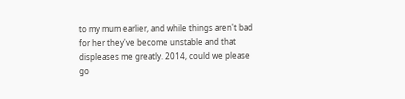to my mum earlier, and while things aren't bad for her they've become unstable and that displeases me greatly. 2014, could we please go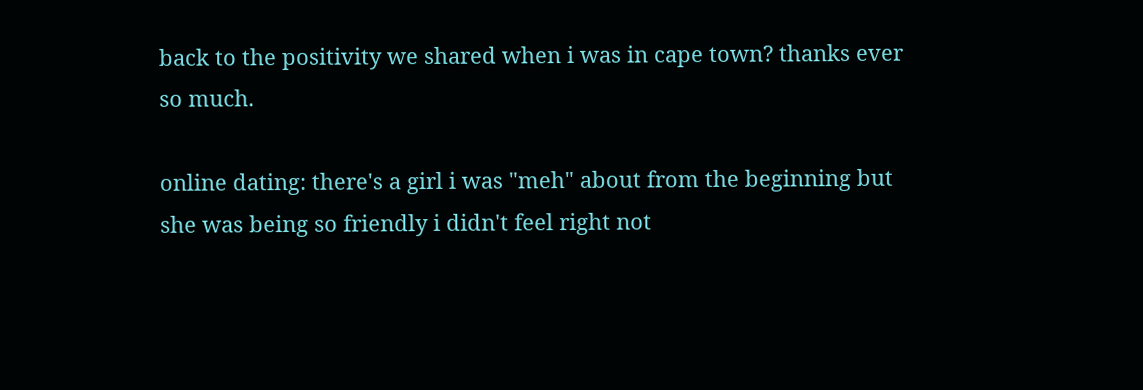back to the positivity we shared when i was in cape town? thanks ever so much.

online dating: there's a girl i was "meh" about from the beginning but she was being so friendly i didn't feel right not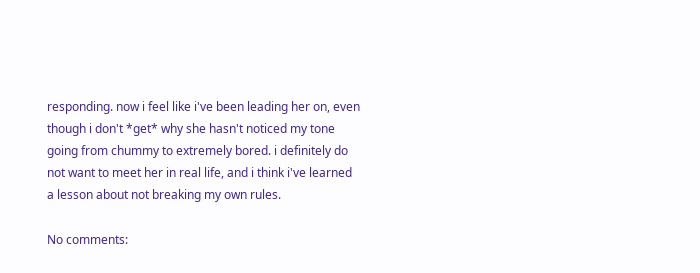responding. now i feel like i've been leading her on, even though i don't *get* why she hasn't noticed my tone going from chummy to extremely bored. i definitely do not want to meet her in real life, and i think i've learned a lesson about not breaking my own rules.

No comments: